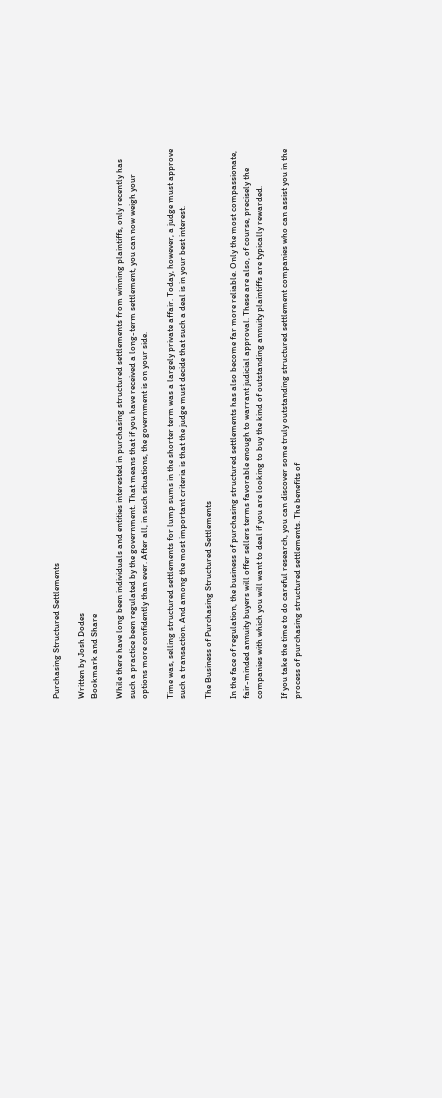Purchasing Structured Settlements

Written by Josh Dodes
Bookmark and Share

While there have long been individuals and entities interested in purchasing structured settlements from winning plaintiffs, only recently has such a practice been regulated by the government. That means that if you have received a long-term settlement, you can now weigh your options more confidently than ever. After all, in such situations, the government is on your side.

Time was, selling structured settlements for lump sums in the shorter term was a largely private affair. Today, however, a judge must approve such a transaction. And among the most important criteria is that the judge must decide that such a deal is in your best interest.

The Business of Purchasing Structured Settlements

In the face of regulation, the business of purchasing structured settlements has also become far more reliable. Only the most compassionate, fair-minded annuity buyers will offer sellers terms favorable enough to warrant judicial approval. These are also, of course, precisely the companies with which you will want to deal if you are looking to buy the kind of outstanding annuity plaintiffs are typically rewarded.

If you take the time to do careful research, you can discover some truly outstanding structured settlement companies who can assist you in the process of purchasing structured settlements. The benefits of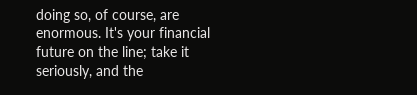doing so, of course, are enormous. It's your financial future on the line; take it seriously, and the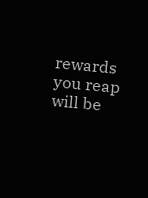rewards you reap will be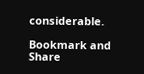considerable.

Bookmark and Share